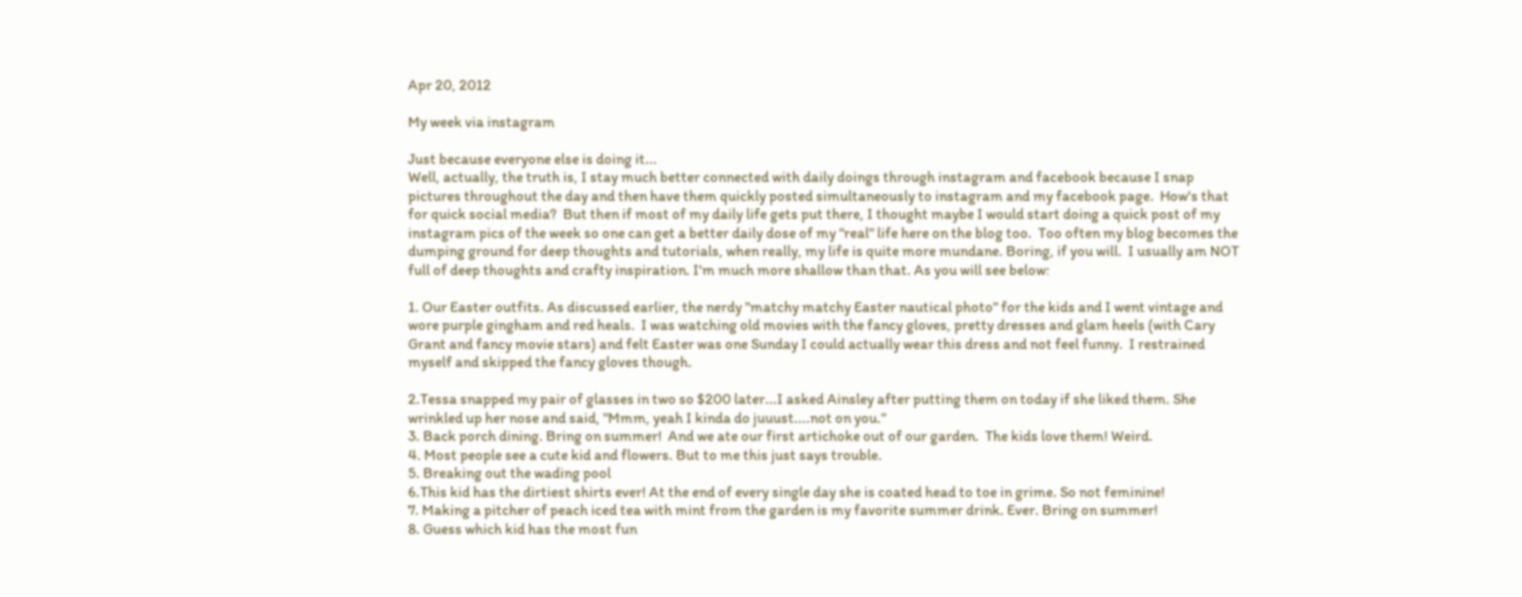Apr 20, 2012

My week via instagram

Just because everyone else is doing it...
Well, actually, the truth is, I stay much better connected with daily doings through instagram and facebook because I snap pictures throughout the day and then have them quickly posted simultaneously to instagram and my facebook page.  How's that for quick social media?  But then if most of my daily life gets put there, I thought maybe I would start doing a quick post of my instagram pics of the week so one can get a better daily dose of my "real" life here on the blog too.  Too often my blog becomes the dumping ground for deep thoughts and tutorials, when really, my life is quite more mundane. Boring, if you will.  I usually am NOT full of deep thoughts and crafty inspiration. I'm much more shallow than that. As you will see below:

1. Our Easter outfits. As discussed earlier, the nerdy "matchy matchy Easter nautical photo" for the kids and I went vintage and wore purple gingham and red heals.  I was watching old movies with the fancy gloves, pretty dresses and glam heels (with Cary Grant and fancy movie stars) and felt Easter was one Sunday I could actually wear this dress and not feel funny.  I restrained myself and skipped the fancy gloves though.

2.Tessa snapped my pair of glasses in two so $200 later...I asked Ainsley after putting them on today if she liked them. She wrinkled up her nose and said, "Mmm, yeah I kinda do juuust....not on you."
3. Back porch dining. Bring on summer!  And we ate our first artichoke out of our garden.  The kids love them! Weird.
4. Most people see a cute kid and flowers. But to me this just says trouble.
5. Breaking out the wading pool
6.This kid has the dirtiest shirts ever! At the end of every single day she is coated head to toe in grime. So not feminine!
7. Making a pitcher of peach iced tea with mint from the garden is my favorite summer drink. Ever. Bring on summer!
8. Guess which kid has the most fun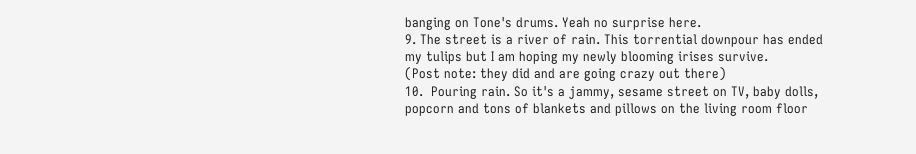banging on Tone's drums. Yeah no surprise here.
9. The street is a river of rain. This torrential downpour has ended my tulips but I am hoping my newly blooming irises survive.
(Post note: they did and are going crazy out there)
10.  Pouring rain. So it's a jammy, sesame street on TV, baby dolls, popcorn and tons of blankets and pillows on the living room floor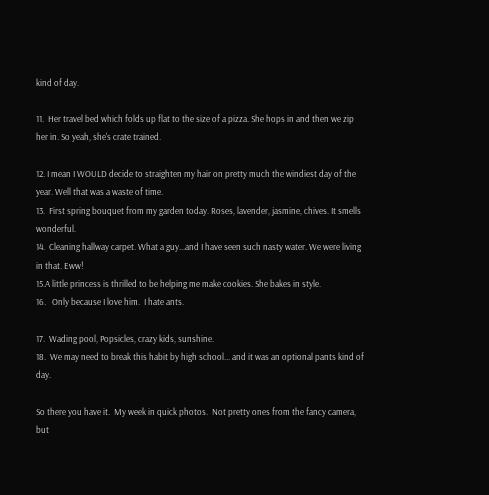kind of day.

11.  Her travel bed which folds up flat to the size of a pizza. She hops in and then we zip her in. So yeah, she's crate trained.

12. I mean I WOULD decide to straighten my hair on pretty much the windiest day of the year. Well that was a waste of time.
13.  First spring bouquet from my garden today. Roses, lavender, jasmine, chives. It smells wonderful.
14.  Cleaning hallway carpet. What a guy...and I have seen such nasty water. We were living in that. Eww!
15.A little princess is thrilled to be helping me make cookies. She bakes in style.
16.   Only because I love him.  I hate ants.

17.  Wading pool, Popsicles, crazy kids, sunshine.
18.  We may need to break this habit by high school... and it was an optional pants kind of day.

So there you have it.  My week in quick photos.  Not pretty ones from the fancy camera, but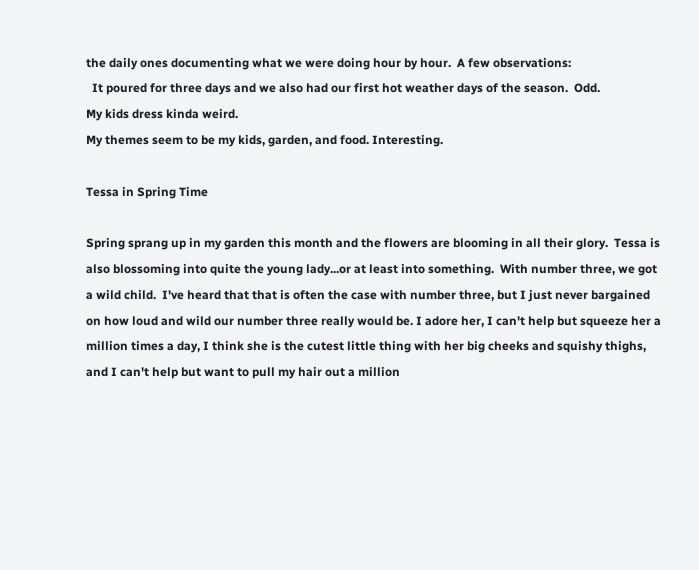the daily ones documenting what we were doing hour by hour.  A few observations:
  It poured for three days and we also had our first hot weather days of the season.  Odd.
My kids dress kinda weird.
My themes seem to be my kids, garden, and food. Interesting.

Tessa in Spring Time

Spring sprang up in my garden this month and the flowers are blooming in all their glory.  Tessa is also blossoming into quite the young lady...or at least into something.  With number three, we got a wild child.  I've heard that that is often the case with number three, but I just never bargained on how loud and wild our number three really would be. I adore her, I can't help but squeeze her a million times a day, I think she is the cutest little thing with her big cheeks and squishy thighs, and I can't help but want to pull my hair out a million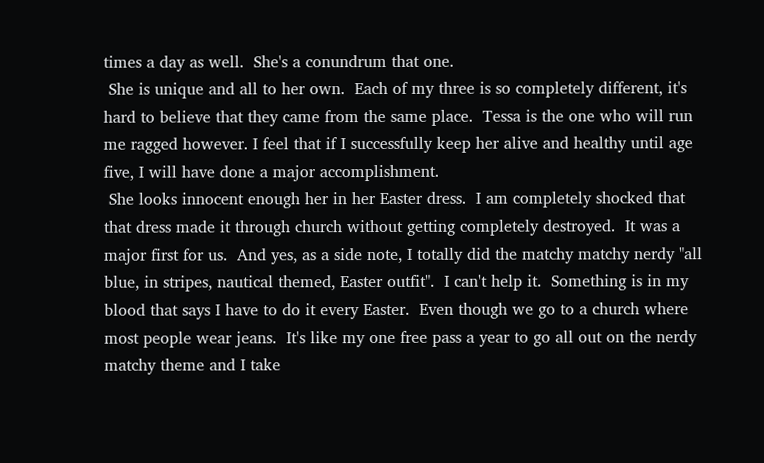times a day as well.  She's a conundrum that one.
 She is unique and all to her own.  Each of my three is so completely different, it's hard to believe that they came from the same place.  Tessa is the one who will run me ragged however. I feel that if I successfully keep her alive and healthy until age five, I will have done a major accomplishment.
 She looks innocent enough her in her Easter dress.  I am completely shocked that that dress made it through church without getting completely destroyed.  It was a major first for us.  And yes, as a side note, I totally did the matchy matchy nerdy "all blue, in stripes, nautical themed, Easter outfit".  I can't help it.  Something is in my blood that says I have to do it every Easter.  Even though we go to a church where most people wear jeans.  It's like my one free pass a year to go all out on the nerdy matchy theme and I take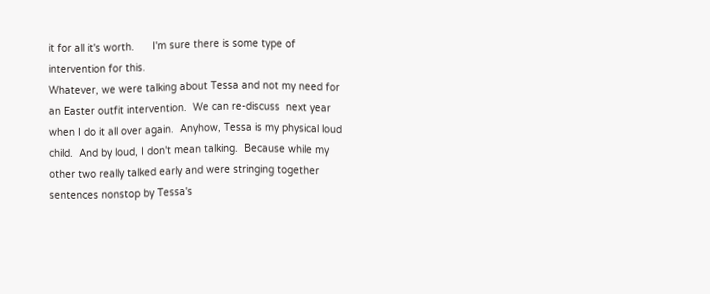it for all it's worth.      I'm sure there is some type of intervention for this.
Whatever, we were talking about Tessa and not my need for an Easter outfit intervention.  We can re-discuss  next year when I do it all over again.  Anyhow, Tessa is my physical loud child.  And by loud, I don't mean talking.  Because while my other two really talked early and were stringing together sentences nonstop by Tessa's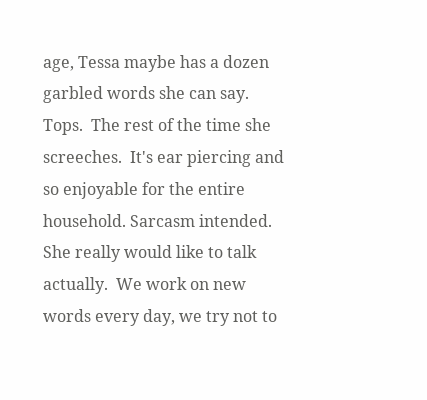age, Tessa maybe has a dozen garbled words she can say.  Tops.  The rest of the time she screeches.  It's ear piercing and so enjoyable for the entire household. Sarcasm intended. She really would like to talk actually.  We work on new words every day, we try not to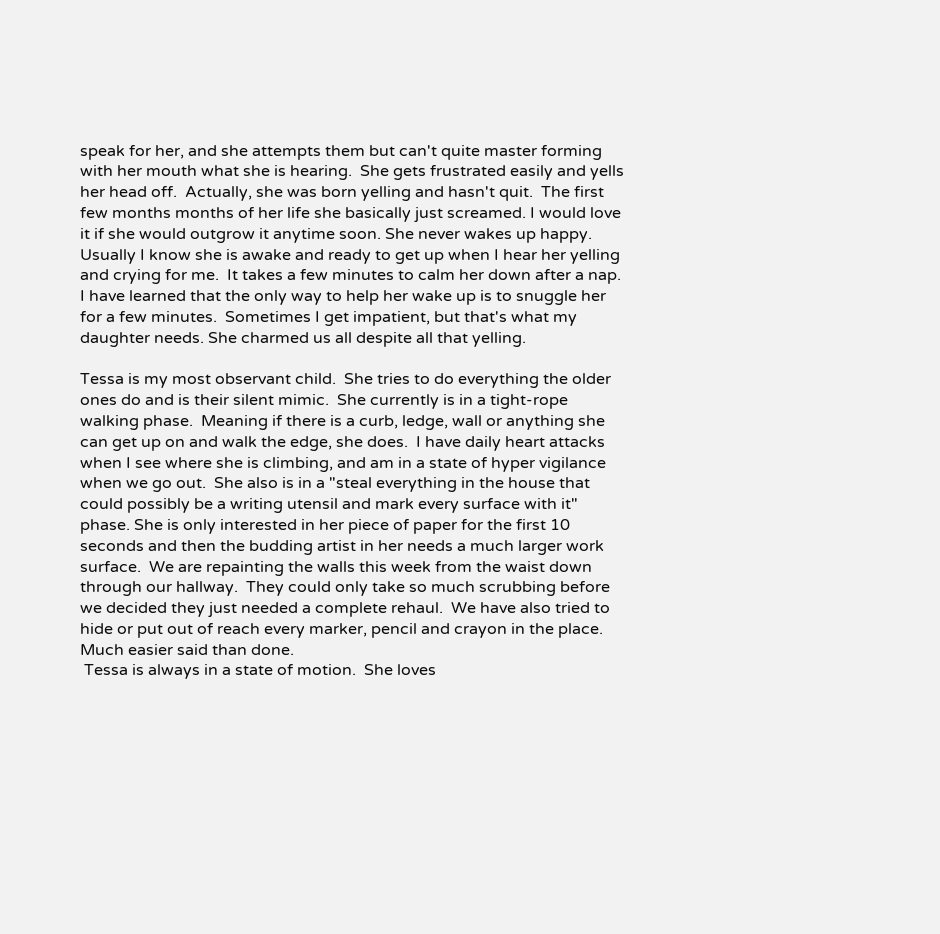speak for her, and she attempts them but can't quite master forming with her mouth what she is hearing.  She gets frustrated easily and yells her head off.  Actually, she was born yelling and hasn't quit.  The first few months months of her life she basically just screamed. I would love it if she would outgrow it anytime soon. She never wakes up happy.  Usually I know she is awake and ready to get up when I hear her yelling and crying for me.  It takes a few minutes to calm her down after a nap.  I have learned that the only way to help her wake up is to snuggle her for a few minutes.  Sometimes I get impatient, but that's what my daughter needs. She charmed us all despite all that yelling.

Tessa is my most observant child.  She tries to do everything the older ones do and is their silent mimic.  She currently is in a tight-rope walking phase.  Meaning if there is a curb, ledge, wall or anything she can get up on and walk the edge, she does.  I have daily heart attacks when I see where she is climbing, and am in a state of hyper vigilance when we go out.  She also is in a "steal everything in the house that could possibly be a writing utensil and mark every surface with it" phase. She is only interested in her piece of paper for the first 10 seconds and then the budding artist in her needs a much larger work surface.  We are repainting the walls this week from the waist down through our hallway.  They could only take so much scrubbing before we decided they just needed a complete rehaul.  We have also tried to hide or put out of reach every marker, pencil and crayon in the place. Much easier said than done.
 Tessa is always in a state of motion.  She loves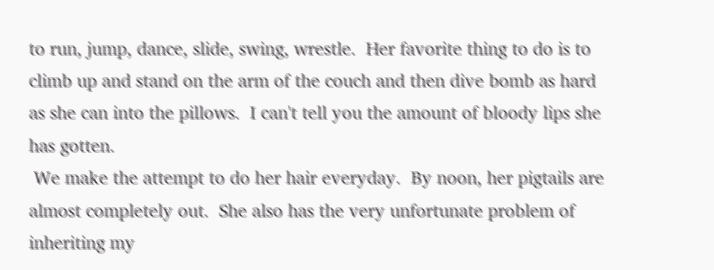to run, jump, dance, slide, swing, wrestle.  Her favorite thing to do is to climb up and stand on the arm of the couch and then dive bomb as hard as she can into the pillows.  I can't tell you the amount of bloody lips she has gotten.
 We make the attempt to do her hair everyday.  By noon, her pigtails are almost completely out.  She also has the very unfortunate problem of inheriting my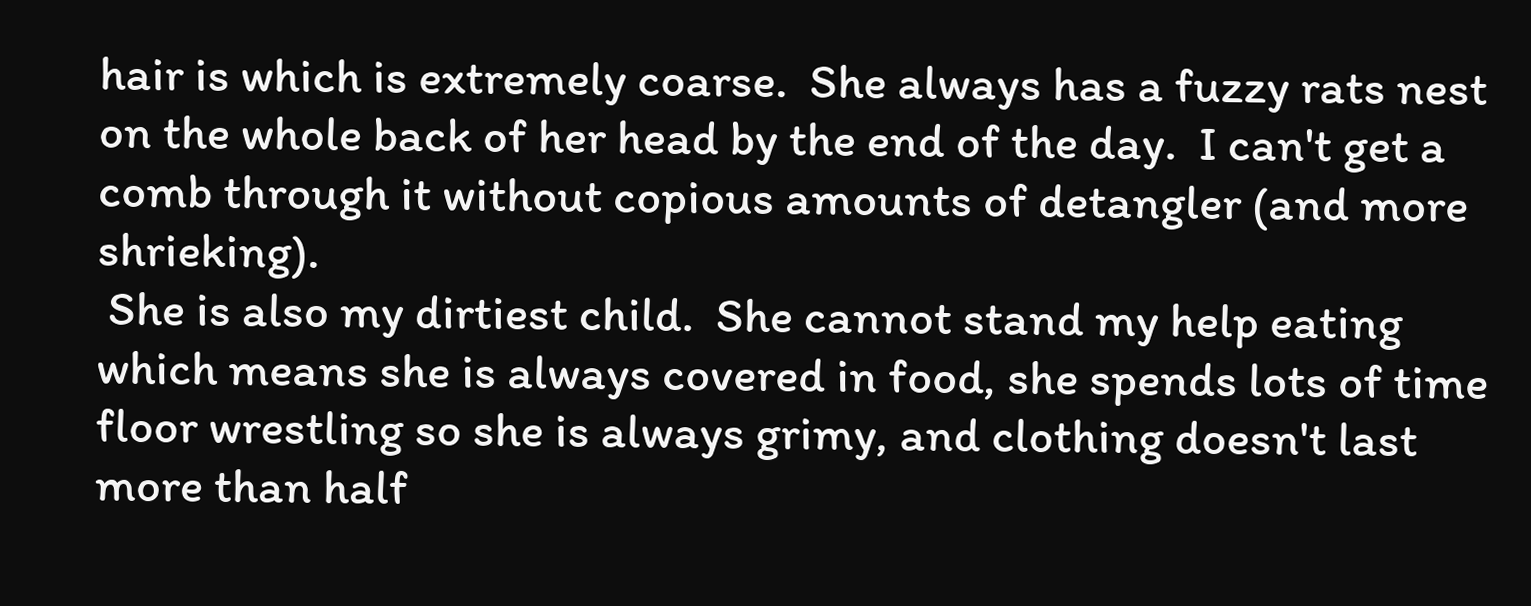hair is which is extremely coarse.  She always has a fuzzy rats nest on the whole back of her head by the end of the day.  I can't get a comb through it without copious amounts of detangler (and more shrieking).
 She is also my dirtiest child.  She cannot stand my help eating which means she is always covered in food, she spends lots of time floor wrestling so she is always grimy, and clothing doesn't last more than half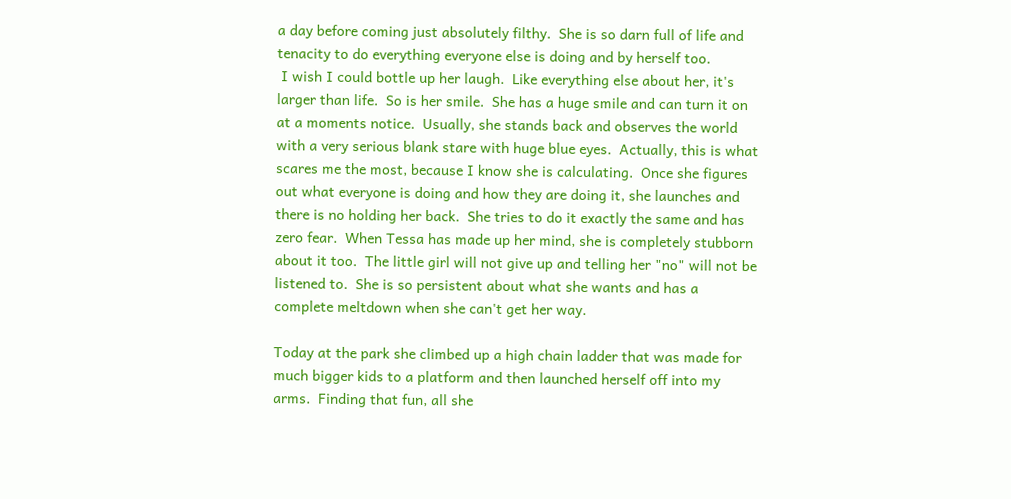a day before coming just absolutely filthy.  She is so darn full of life and tenacity to do everything everyone else is doing and by herself too.
 I wish I could bottle up her laugh.  Like everything else about her, it's larger than life.  So is her smile.  She has a huge smile and can turn it on at a moments notice.  Usually, she stands back and observes the world with a very serious blank stare with huge blue eyes.  Actually, this is what scares me the most, because I know she is calculating.  Once she figures out what everyone is doing and how they are doing it, she launches and there is no holding her back.  She tries to do it exactly the same and has zero fear.  When Tessa has made up her mind, she is completely stubborn about it too.  The little girl will not give up and telling her "no" will not be listened to.  She is so persistent about what she wants and has a complete meltdown when she can't get her way.

Today at the park she climbed up a high chain ladder that was made for much bigger kids to a platform and then launched herself off into my arms.  Finding that fun, all she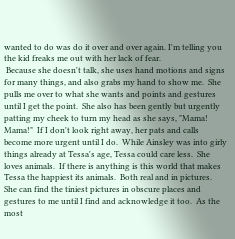wanted to do was do it over and over again. I'm telling you the kid freaks me out with her lack of fear.
 Because she doesn't talk, she uses hand motions and signs for many things, and also grabs my hand to show me.  She pulls me over to what she wants and points and gestures until I get the point.  She also has been gently but urgently patting my cheek to turn my head as she says, "Mama! Mama!"  If I don't look right away, her pats and calls become more urgent until I do.  While Ainsley was into girly things already at Tessa's age, Tessa could care less.  She loves animals.  If there is anything is this world that makes Tessa the happiest its animals.  Both real and in pictures.  She can find the tiniest pictures in obscure places and gestures to me until I find and acknowledge it too.  As the most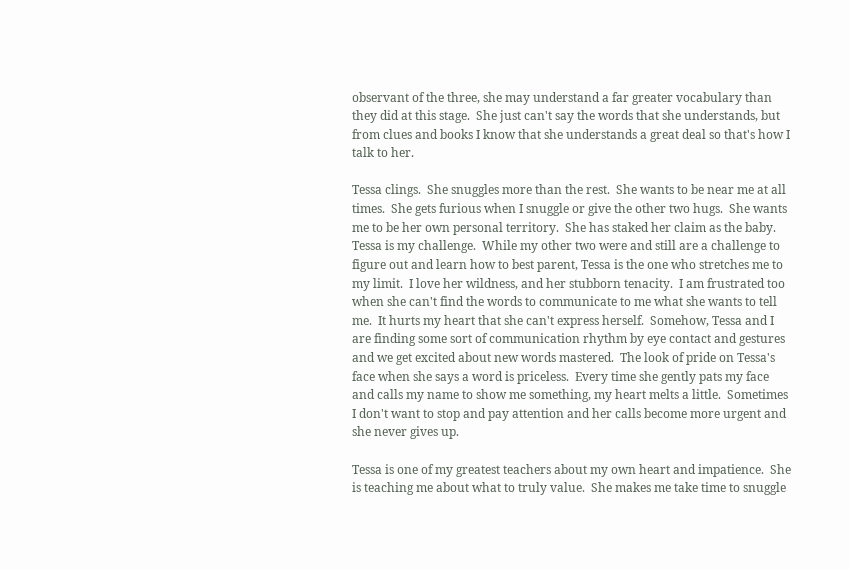observant of the three, she may understand a far greater vocabulary than they did at this stage.  She just can't say the words that she understands, but from clues and books I know that she understands a great deal so that's how I talk to her.

Tessa clings.  She snuggles more than the rest.  She wants to be near me at all times.  She gets furious when I snuggle or give the other two hugs.  She wants me to be her own personal territory.  She has staked her claim as the baby.
Tessa is my challenge.  While my other two were and still are a challenge to figure out and learn how to best parent, Tessa is the one who stretches me to my limit.  I love her wildness, and her stubborn tenacity.  I am frustrated too when she can't find the words to communicate to me what she wants to tell me.  It hurts my heart that she can't express herself.  Somehow, Tessa and I are finding some sort of communication rhythm by eye contact and gestures and we get excited about new words mastered.  The look of pride on Tessa's face when she says a word is priceless.  Every time she gently pats my face and calls my name to show me something, my heart melts a little.  Sometimes I don't want to stop and pay attention and her calls become more urgent and she never gives up.

Tessa is one of my greatest teachers about my own heart and impatience.  She is teaching me about what to truly value.  She makes me take time to snuggle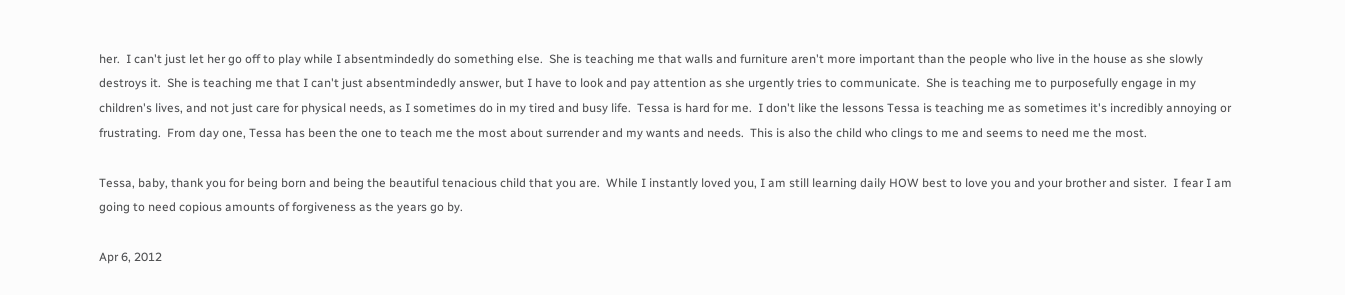her.  I can't just let her go off to play while I absentmindedly do something else.  She is teaching me that walls and furniture aren't more important than the people who live in the house as she slowly destroys it.  She is teaching me that I can't just absentmindedly answer, but I have to look and pay attention as she urgently tries to communicate.  She is teaching me to purposefully engage in my children's lives, and not just care for physical needs, as I sometimes do in my tired and busy life.  Tessa is hard for me.  I don't like the lessons Tessa is teaching me as sometimes it's incredibly annoying or frustrating.  From day one, Tessa has been the one to teach me the most about surrender and my wants and needs.  This is also the child who clings to me and seems to need me the most.

Tessa, baby, thank you for being born and being the beautiful tenacious child that you are.  While I instantly loved you, I am still learning daily HOW best to love you and your brother and sister.  I fear I am going to need copious amounts of forgiveness as the years go by.

Apr 6, 2012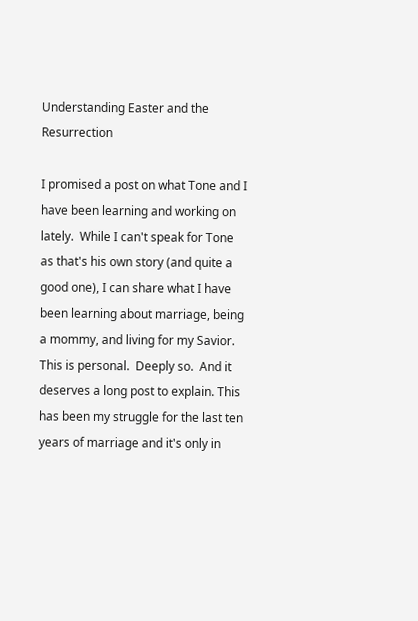Understanding Easter and the Resurrection

I promised a post on what Tone and I have been learning and working on lately.  While I can't speak for Tone as that's his own story (and quite a good one), I can share what I have been learning about marriage, being a mommy, and living for my Savior.
This is personal.  Deeply so.  And it deserves a long post to explain. This has been my struggle for the last ten years of marriage and it's only in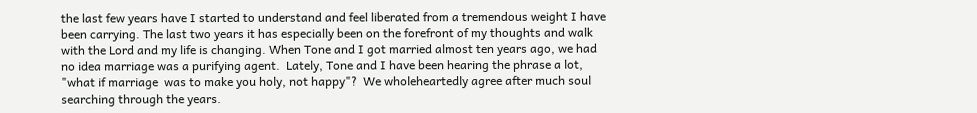the last few years have I started to understand and feel liberated from a tremendous weight I have been carrying. The last two years it has especially been on the forefront of my thoughts and walk with the Lord and my life is changing. When Tone and I got married almost ten years ago, we had no idea marriage was a purifying agent.  Lately, Tone and I have been hearing the phrase a lot, "what if marriage  was to make you holy, not happy"?  We wholeheartedly agree after much soul searching through the years.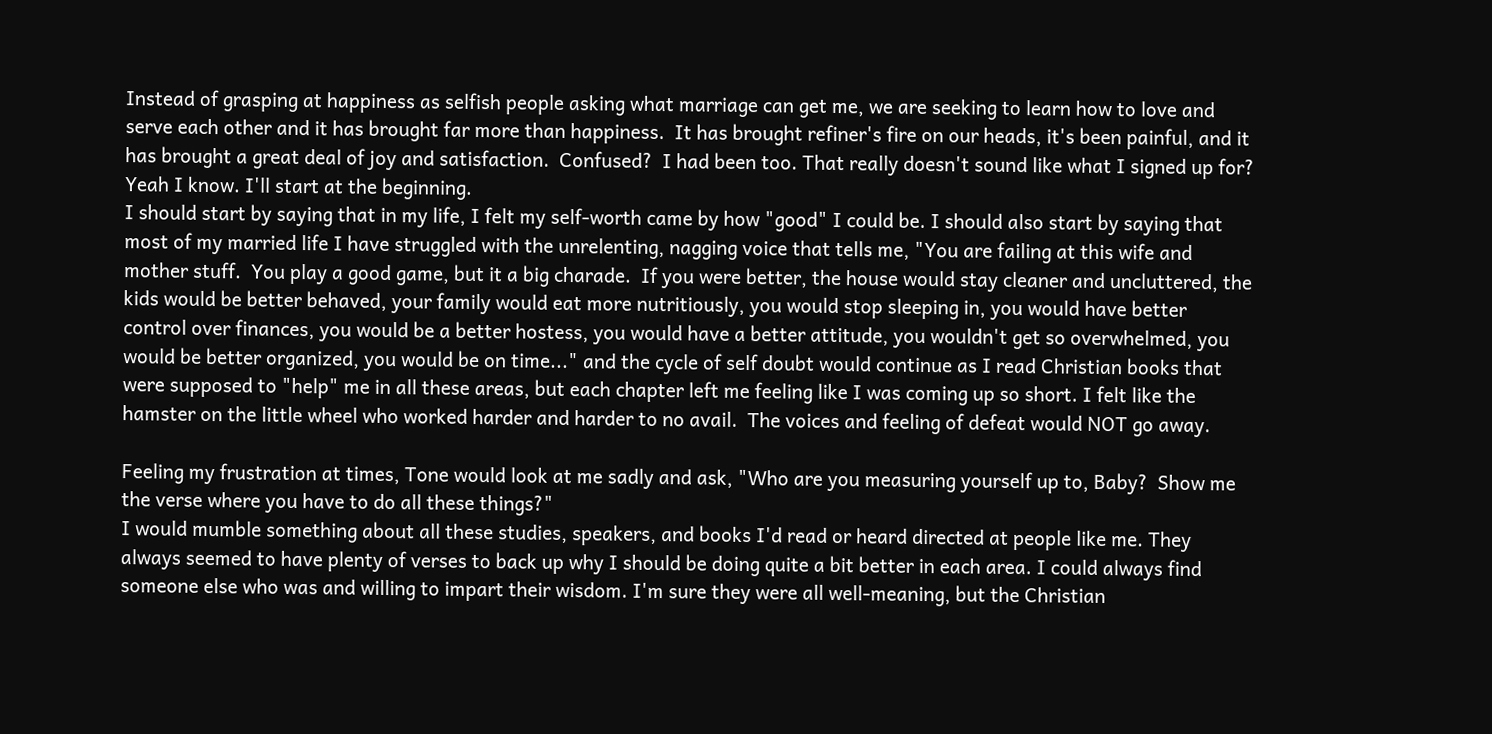Instead of grasping at happiness as selfish people asking what marriage can get me, we are seeking to learn how to love and serve each other and it has brought far more than happiness.  It has brought refiner's fire on our heads, it's been painful, and it has brought a great deal of joy and satisfaction.  Confused?  I had been too. That really doesn't sound like what I signed up for?  Yeah I know. I'll start at the beginning.
I should start by saying that in my life, I felt my self-worth came by how "good" I could be. I should also start by saying that most of my married life I have struggled with the unrelenting, nagging voice that tells me, "You are failing at this wife and mother stuff.  You play a good game, but it a big charade.  If you were better, the house would stay cleaner and uncluttered, the kids would be better behaved, your family would eat more nutritiously, you would stop sleeping in, you would have better control over finances, you would be a better hostess, you would have a better attitude, you wouldn't get so overwhelmed, you would be better organized, you would be on time..." and the cycle of self doubt would continue as I read Christian books that were supposed to "help" me in all these areas, but each chapter left me feeling like I was coming up so short. I felt like the hamster on the little wheel who worked harder and harder to no avail.  The voices and feeling of defeat would NOT go away.

Feeling my frustration at times, Tone would look at me sadly and ask, "Who are you measuring yourself up to, Baby?  Show me the verse where you have to do all these things?"
I would mumble something about all these studies, speakers, and books I'd read or heard directed at people like me. They always seemed to have plenty of verses to back up why I should be doing quite a bit better in each area. I could always find someone else who was and willing to impart their wisdom. I'm sure they were all well-meaning, but the Christian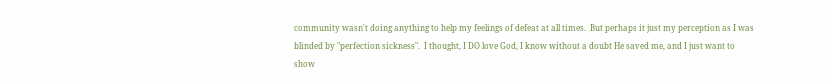community wasn't doing anything to help my feelings of defeat at all times.  But perhaps it just my perception as I was blinded by "perfection sickness".  I thought, I DO love God, I know without a doubt He saved me, and I just want to show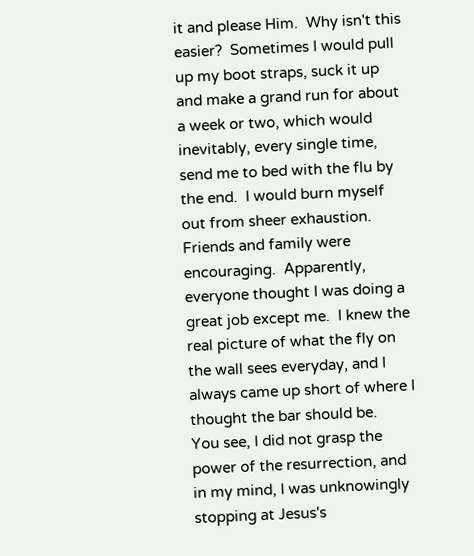it and please Him.  Why isn't this easier?  Sometimes I would pull up my boot straps, suck it up and make a grand run for about a week or two, which would inevitably, every single time, send me to bed with the flu by the end.  I would burn myself out from sheer exhaustion.  Friends and family were encouraging.  Apparently, everyone thought I was doing a great job except me.  I knew the real picture of what the fly on the wall sees everyday, and I always came up short of where I thought the bar should be.
You see, I did not grasp the power of the resurrection, and in my mind, I was unknowingly stopping at Jesus's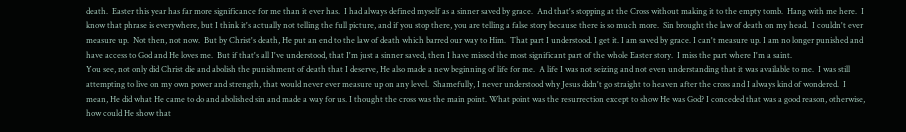death.  Easter this year has far more significance for me than it ever has.  I had always defined myself as a sinner saved by grace.  And that's stopping at the Cross without making it to the empty tomb.  Hang with me here.  I know that phrase is everywhere, but I think it's actually not telling the full picture, and if you stop there, you are telling a false story because there is so much more.  Sin brought the law of death on my head.  I couldn't ever measure up.  Not then, not now.  But by Christ's death, He put an end to the law of death which barred our way to Him.  That part I understood. I get it. I am saved by grace. I can't measure up. I am no longer punished and have access to God and He loves me.  But if that's all I've understood, that I'm just a sinner saved, then I have missed the most significant part of the whole Easter story.  I miss the part where I'm a saint.
You see, not only did Christ die and abolish the punishment of death that I deserve, He also made a new beginning of life for me.  A life I was not seizing and not even understanding that it was available to me.  I was still attempting to live on my own power and strength, that would never ever measure up on any level.  Shamefully, I never understood why Jesus didn't go straight to heaven after the cross and I always kind of wondered.  I mean, He did what He came to do and abolished sin and made a way for us. I thought the cross was the main point. What point was the resurrection except to show He was God? I conceded that was a good reason, otherwise, how could He show that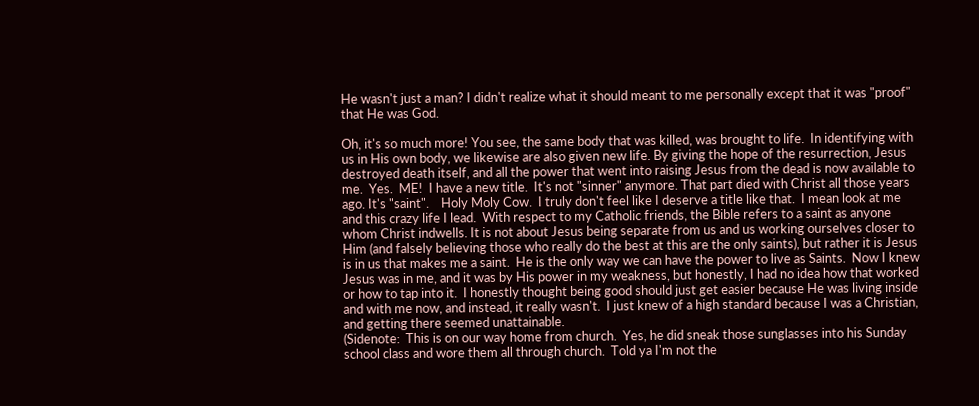He wasn't just a man? I didn't realize what it should meant to me personally except that it was "proof" that He was God.

Oh, it's so much more! You see, the same body that was killed, was brought to life.  In identifying with us in His own body, we likewise are also given new life. By giving the hope of the resurrection, Jesus destroyed death itself, and all the power that went into raising Jesus from the dead is now available to me.  Yes.  ME!  I have a new title.  It's not "sinner" anymore. That part died with Christ all those years ago. It's "saint".    Holy Moly Cow.  I truly don't feel like I deserve a title like that.  I mean look at me and this crazy life I lead.  With respect to my Catholic friends, the Bible refers to a saint as anyone whom Christ indwells. It is not about Jesus being separate from us and us working ourselves closer to Him (and falsely believing those who really do the best at this are the only saints), but rather it is Jesus is in us that makes me a saint.  He is the only way we can have the power to live as Saints.  Now I knew Jesus was in me, and it was by His power in my weakness, but honestly, I had no idea how that worked or how to tap into it.  I honestly thought being good should just get easier because He was living inside and with me now, and instead, it really wasn't.  I just knew of a high standard because I was a Christian, and getting there seemed unattainable.
(Sidenote:  This is on our way home from church.  Yes, he did sneak those sunglasses into his Sunday school class and wore them all through church.  Told ya I'm not the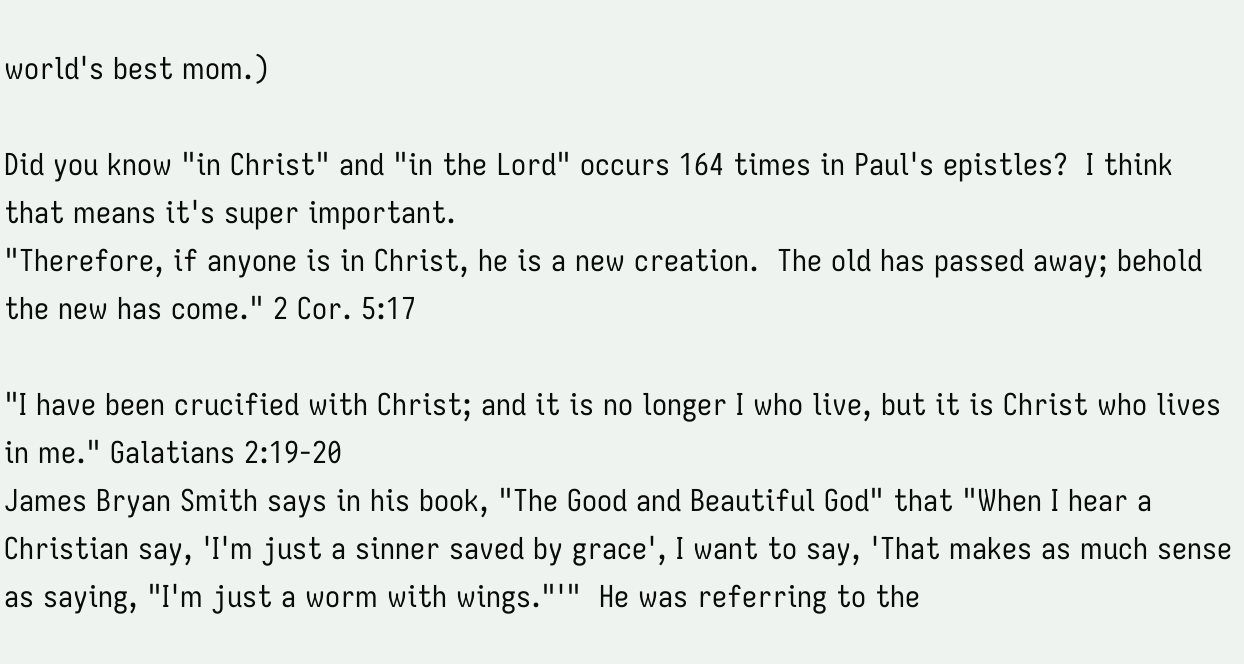world's best mom.)

Did you know "in Christ" and "in the Lord" occurs 164 times in Paul's epistles?  I think that means it's super important.
"Therefore, if anyone is in Christ, he is a new creation.  The old has passed away; behold the new has come." 2 Cor. 5:17

"I have been crucified with Christ; and it is no longer I who live, but it is Christ who lives in me." Galatians 2:19-20
James Bryan Smith says in his book, "The Good and Beautiful God" that "When I hear a Christian say, 'I'm just a sinner saved by grace', I want to say, 'That makes as much sense as saying, "I'm just a worm with wings."'"  He was referring to the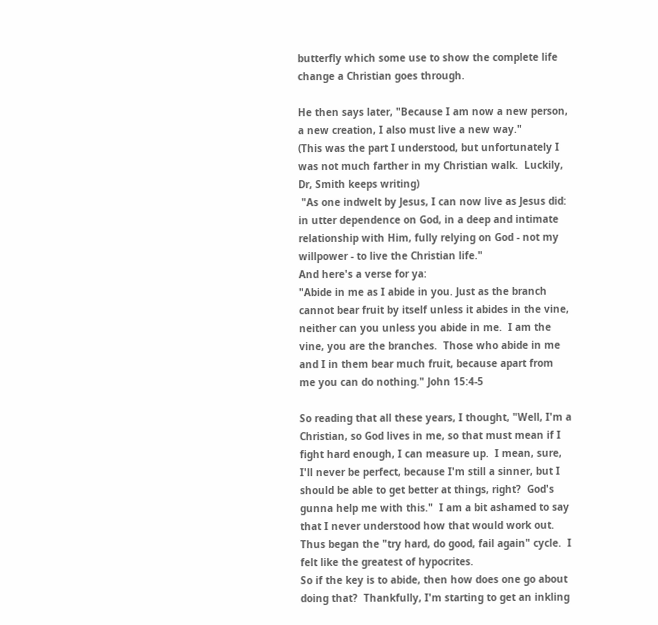butterfly which some use to show the complete life change a Christian goes through.

He then says later, "Because I am now a new person, a new creation, I also must live a new way."
(This was the part I understood, but unfortunately I was not much farther in my Christian walk.  Luckily, Dr, Smith keeps writing)
 "As one indwelt by Jesus, I can now live as Jesus did: in utter dependence on God, in a deep and intimate relationship with Him, fully relying on God - not my willpower - to live the Christian life."
And here's a verse for ya:
"Abide in me as I abide in you. Just as the branch cannot bear fruit by itself unless it abides in the vine, neither can you unless you abide in me.  I am the vine, you are the branches.  Those who abide in me and I in them bear much fruit, because apart from me you can do nothing." John 15:4-5

So reading that all these years, I thought, "Well, I'm a Christian, so God lives in me, so that must mean if I fight hard enough, I can measure up.  I mean, sure, I'll never be perfect, because I'm still a sinner, but I should be able to get better at things, right?  God's gunna help me with this."  I am a bit ashamed to say that I never understood how that would work out.  Thus began the "try hard, do good, fail again" cycle.  I felt like the greatest of hypocrites.
So if the key is to abide, then how does one go about doing that?  Thankfully, I'm starting to get an inkling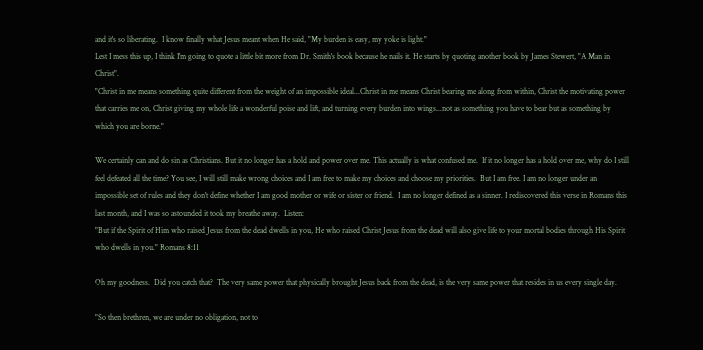and it's so liberating.  I know finally what Jesus meant when He said, "My burden is easy, my yoke is light."
Lest I mess this up, I think I'm going to quote a little bit more from Dr. Smith's book because he nails it. He starts by quoting another book by James Stewert, "A Man in Christ".
"Christ in me means something quite different from the weight of an impossible ideal...Christ in me means Christ bearing me along from within, Christ the motivating power that carries me on, Christ giving my whole life a wonderful poise and lift, and turning every burden into wings...not as something you have to bear but as something by which you are borne."

We certainly can and do sin as Christians. But it no longer has a hold and power over me. This actually is what confused me.  If it no longer has a hold over me, why do I still feel defeated all the time? You see, I will still make wrong choices and I am free to make my choices and choose my priorities.  But I am free. I am no longer under an impossible set of rules and they don't define whether I am good mother or wife or sister or friend.  I am no longer defined as a sinner. I rediscovered this verse in Romans this last month, and I was so astounded it took my breathe away.  Listen:
"But if the Spirit of Him who raised Jesus from the dead dwells in you, He who raised Christ Jesus from the dead will also give life to your mortal bodies through His Spirit who dwells in you." Romans 8:11

Oh my goodness.  Did you catch that?  The very same power that physically brought Jesus back from the dead, is the very same power that resides in us every single day.

"So then brethren, we are under no obligation, not to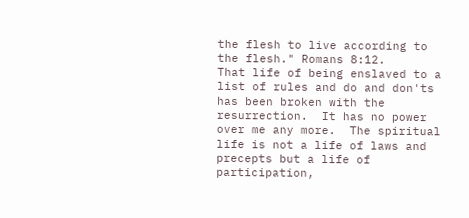the flesh to live according to the flesh." Romans 8:12.
That life of being enslaved to a list of rules and do and don'ts has been broken with the resurrection.  It has no power over me any more.  The spiritual life is not a life of laws and precepts but a life of participation,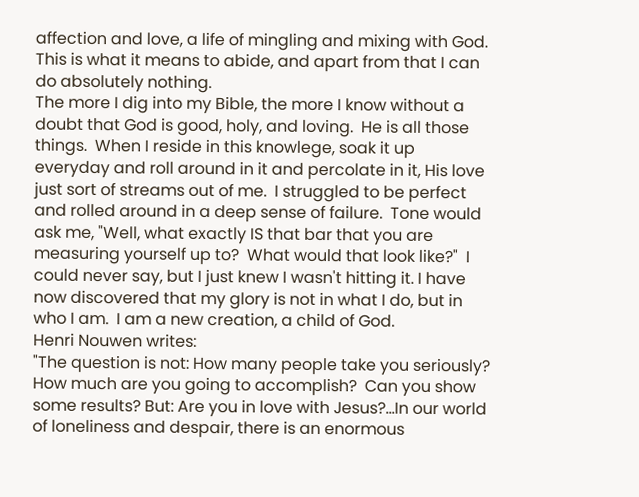affection and love, a life of mingling and mixing with God.  This is what it means to abide, and apart from that I can do absolutely nothing.
The more I dig into my Bible, the more I know without a doubt that God is good, holy, and loving.  He is all those things.  When I reside in this knowlege, soak it up everyday and roll around in it and percolate in it, His love just sort of streams out of me.  I struggled to be perfect and rolled around in a deep sense of failure.  Tone would ask me, "Well, what exactly IS that bar that you are measuring yourself up to?  What would that look like?"  I could never say, but I just knew I wasn't hitting it. I have now discovered that my glory is not in what I do, but in who I am.  I am a new creation, a child of God.
Henri Nouwen writes:
"The question is not: How many people take you seriously?  How much are you going to accomplish?  Can you show some results? But: Are you in love with Jesus?...In our world of loneliness and despair, there is an enormous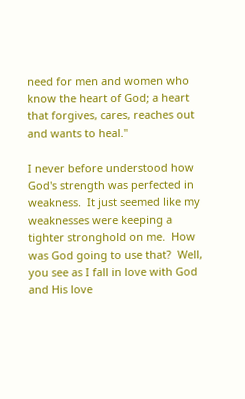need for men and women who know the heart of God; a heart that forgives, cares, reaches out and wants to heal."

I never before understood how God's strength was perfected in weakness.  It just seemed like my weaknesses were keeping a tighter stronghold on me.  How was God going to use that?  Well, you see as I fall in love with God and His love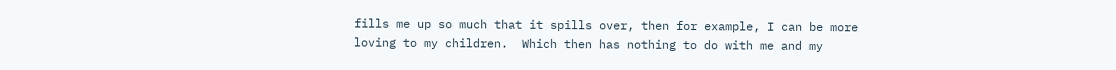fills me up so much that it spills over, then for example, I can be more loving to my children.  Which then has nothing to do with me and my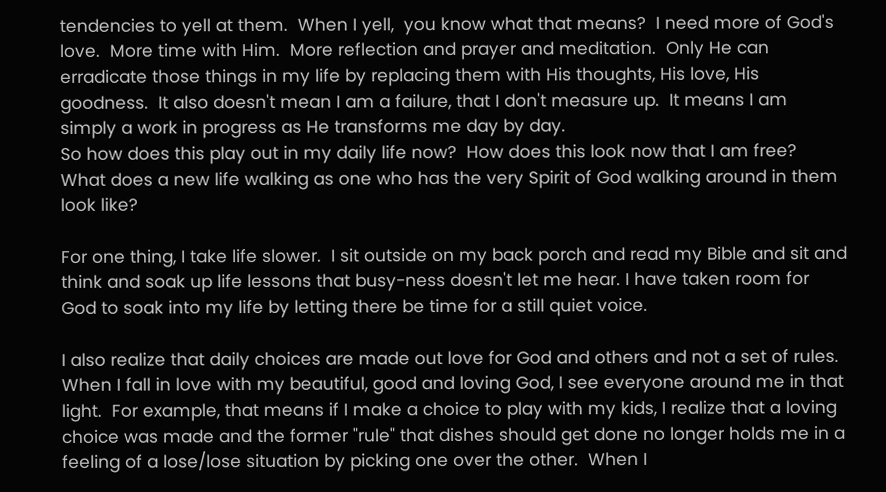tendencies to yell at them.  When I yell,  you know what that means?  I need more of God's love.  More time with Him.  More reflection and prayer and meditation.  Only He can erradicate those things in my life by replacing them with His thoughts, His love, His goodness.  It also doesn't mean I am a failure, that I don't measure up.  It means I am simply a work in progress as He transforms me day by day.
So how does this play out in my daily life now?  How does this look now that I am free?  What does a new life walking as one who has the very Spirit of God walking around in them look like?

For one thing, I take life slower.  I sit outside on my back porch and read my Bible and sit and think and soak up life lessons that busy-ness doesn't let me hear. I have taken room for God to soak into my life by letting there be time for a still quiet voice.

I also realize that daily choices are made out love for God and others and not a set of rules.  When I fall in love with my beautiful, good and loving God, I see everyone around me in that light.  For example, that means if I make a choice to play with my kids, I realize that a loving choice was made and the former "rule" that dishes should get done no longer holds me in a feeling of a lose/lose situation by picking one over the other.  When I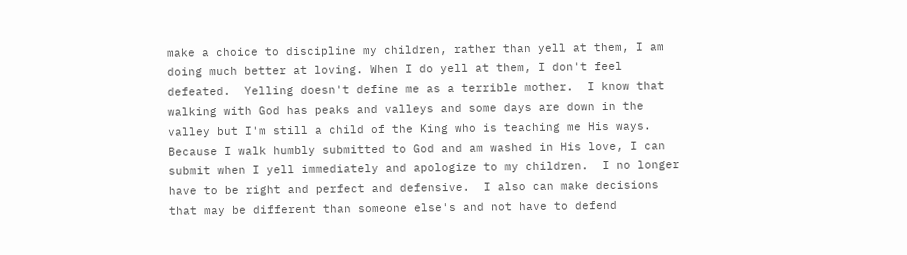make a choice to discipline my children, rather than yell at them, I am doing much better at loving. When I do yell at them, I don't feel defeated.  Yelling doesn't define me as a terrible mother.  I know that walking with God has peaks and valleys and some days are down in the valley but I'm still a child of the King who is teaching me His ways.  Because I walk humbly submitted to God and am washed in His love, I can submit when I yell immediately and apologize to my children.  I no longer have to be right and perfect and defensive.  I also can make decisions that may be different than someone else's and not have to defend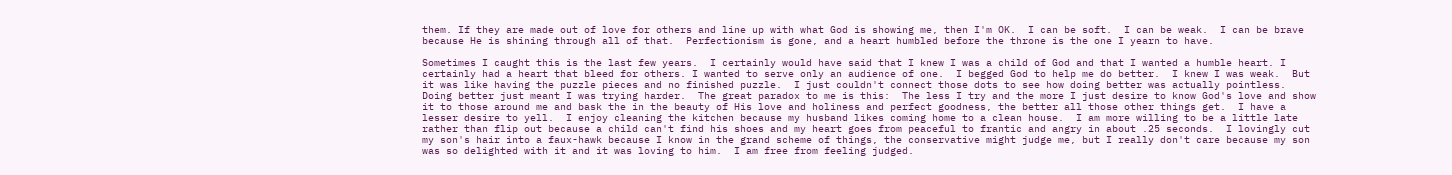them. If they are made out of love for others and line up with what God is showing me, then I'm OK.  I can be soft.  I can be weak.  I can be brave because He is shining through all of that.  Perfectionism is gone, and a heart humbled before the throne is the one I yearn to have.

Sometimes I caught this is the last few years.  I certainly would have said that I knew I was a child of God and that I wanted a humble heart. I certainly had a heart that bleed for others. I wanted to serve only an audience of one.  I begged God to help me do better.  I knew I was weak.  But it was like having the puzzle pieces and no finished puzzle.  I just couldn't connect those dots to see how doing better was actually pointless.  Doing better just meant I was trying harder.  The great paradox to me is this:  The less I try and the more I just desire to know God's love and show it to those around me and bask the in the beauty of His love and holiness and perfect goodness, the better all those other things get.  I have a lesser desire to yell.  I enjoy cleaning the kitchen because my husband likes coming home to a clean house.  I am more willing to be a little late rather than flip out because a child can't find his shoes and my heart goes from peaceful to frantic and angry in about .25 seconds.  I lovingly cut my son's hair into a faux-hawk because I know in the grand scheme of things, the conservative might judge me, but I really don't care because my son was so delighted with it and it was loving to him.  I am free from feeling judged.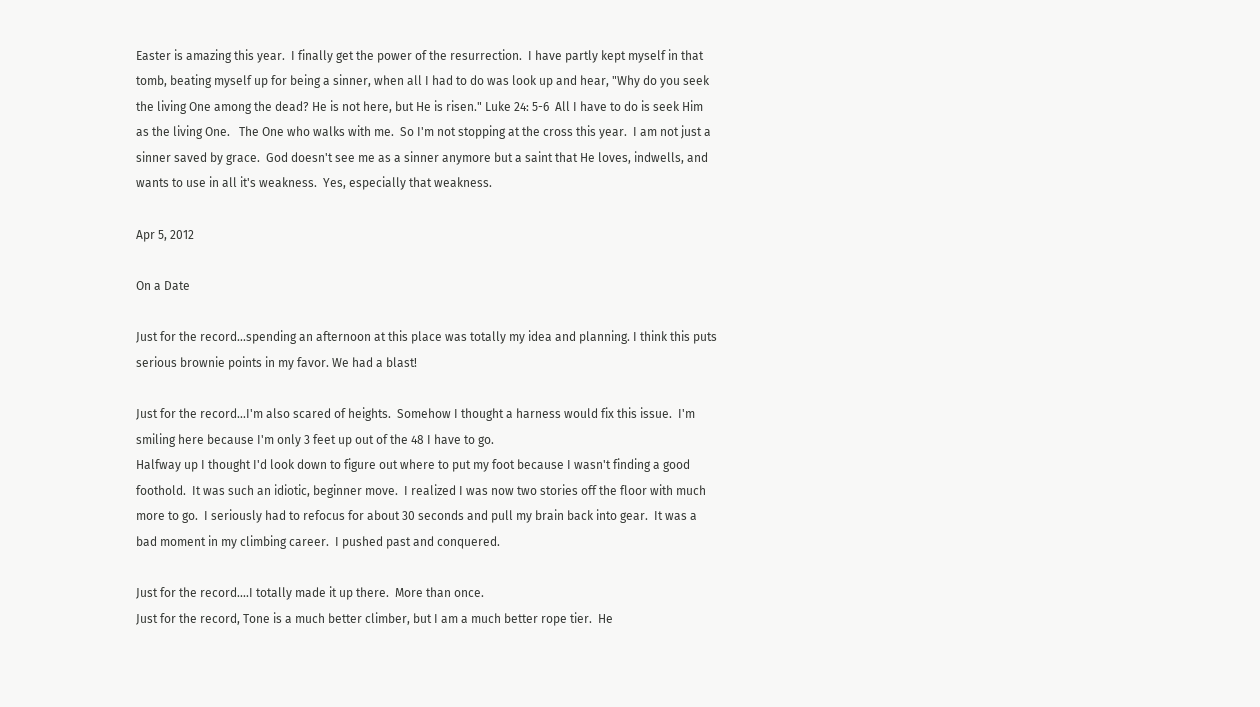Easter is amazing this year.  I finally get the power of the resurrection.  I have partly kept myself in that tomb, beating myself up for being a sinner, when all I had to do was look up and hear, "Why do you seek the living One among the dead? He is not here, but He is risen." Luke 24: 5-6  All I have to do is seek Him as the living One.   The One who walks with me.  So I'm not stopping at the cross this year.  I am not just a sinner saved by grace.  God doesn't see me as a sinner anymore but a saint that He loves, indwells, and wants to use in all it's weakness.  Yes, especially that weakness.

Apr 5, 2012

On a Date

Just for the record...spending an afternoon at this place was totally my idea and planning. I think this puts serious brownie points in my favor. We had a blast!

Just for the record...I'm also scared of heights.  Somehow I thought a harness would fix this issue.  I'm smiling here because I'm only 3 feet up out of the 48 I have to go.
Halfway up I thought I'd look down to figure out where to put my foot because I wasn't finding a good foothold.  It was such an idiotic, beginner move.  I realized I was now two stories off the floor with much more to go.  I seriously had to refocus for about 30 seconds and pull my brain back into gear.  It was a bad moment in my climbing career.  I pushed past and conquered.

Just for the record....I totally made it up there.  More than once.
Just for the record, Tone is a much better climber, but I am a much better rope tier.  He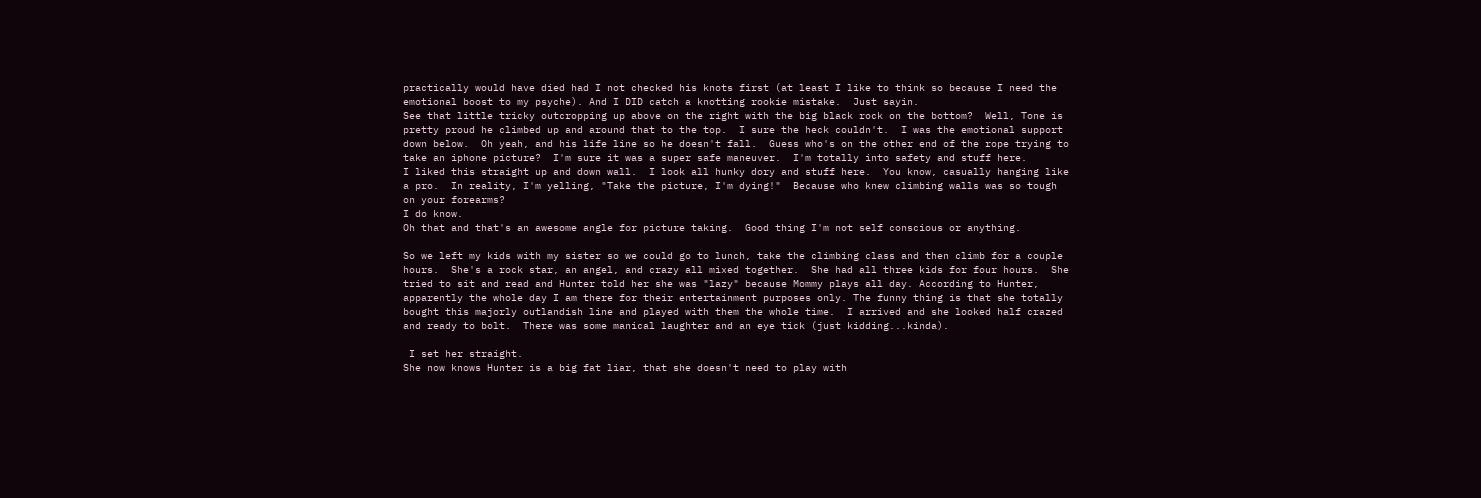practically would have died had I not checked his knots first (at least I like to think so because I need the emotional boost to my psyche). And I DID catch a knotting rookie mistake.  Just sayin.
See that little tricky outcropping up above on the right with the big black rock on the bottom?  Well, Tone is pretty proud he climbed up and around that to the top.  I sure the heck couldn't.  I was the emotional support down below.  Oh yeah, and his life line so he doesn't fall.  Guess who's on the other end of the rope trying to take an iphone picture?  I'm sure it was a super safe maneuver.  I'm totally into safety and stuff here.
I liked this straight up and down wall.  I look all hunky dory and stuff here.  You know, casually hanging like a pro.  In reality, I'm yelling, "Take the picture, I'm dying!"  Because who knew climbing walls was so tough on your forearms?
I do know.
Oh that and that's an awesome angle for picture taking.  Good thing I'm not self conscious or anything.

So we left my kids with my sister so we could go to lunch, take the climbing class and then climb for a couple hours.  She's a rock star, an angel, and crazy all mixed together.  She had all three kids for four hours.  She tried to sit and read and Hunter told her she was "lazy" because Mommy plays all day. According to Hunter, apparently the whole day I am there for their entertainment purposes only. The funny thing is that she totally bought this majorly outlandish line and played with them the whole time.  I arrived and she looked half crazed and ready to bolt.  There was some manical laughter and an eye tick (just kidding...kinda).

 I set her straight.
She now knows Hunter is a big fat liar, that she doesn't need to play with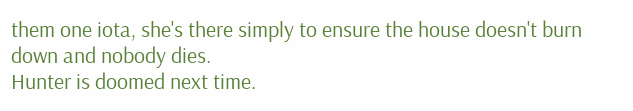them one iota, she's there simply to ensure the house doesn't burn down and nobody dies.
Hunter is doomed next time.